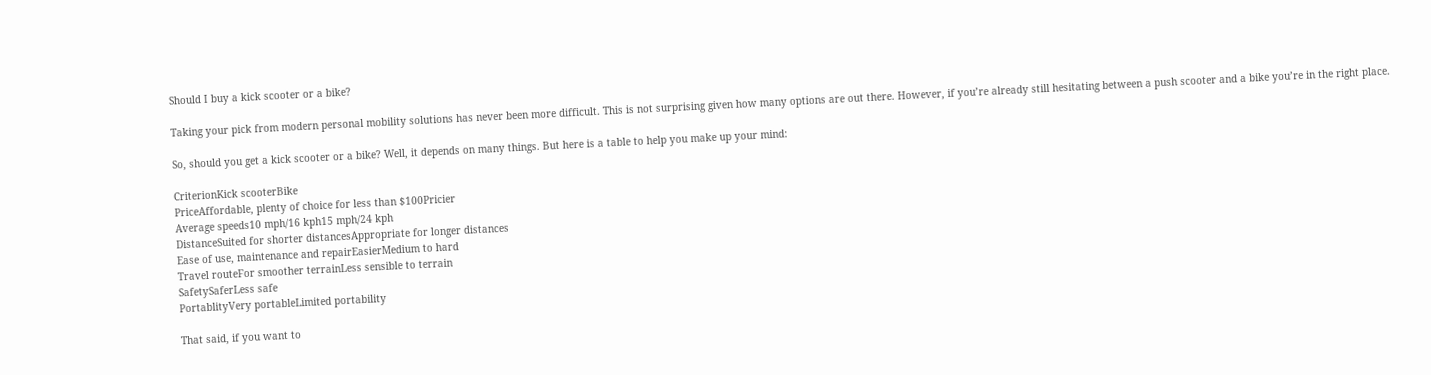Should I buy a kick scooter or a bike?

Taking your pick from modern personal mobility solutions has never been more difficult. This is not surprising given how many options are out there. However, if you’re already still hesitating between a push scooter and a bike you’re in the right place.

So, should you get a kick scooter or a bike? Well, it depends on many things. But here is a table to help you make up your mind:

CriterionKick scooterBike
PriceAffordable, plenty of choice for less than $100Pricier
Average speeds10 mph/16 kph15 mph/24 kph
DistanceSuited for shorter distancesAppropriate for longer distances
Ease of use, maintenance and repairEasierMedium to hard
Travel routeFor smoother terrainLess sensible to terrain
SafetySaferLess safe
PortablityVery portableLimited portability

That said, if you want to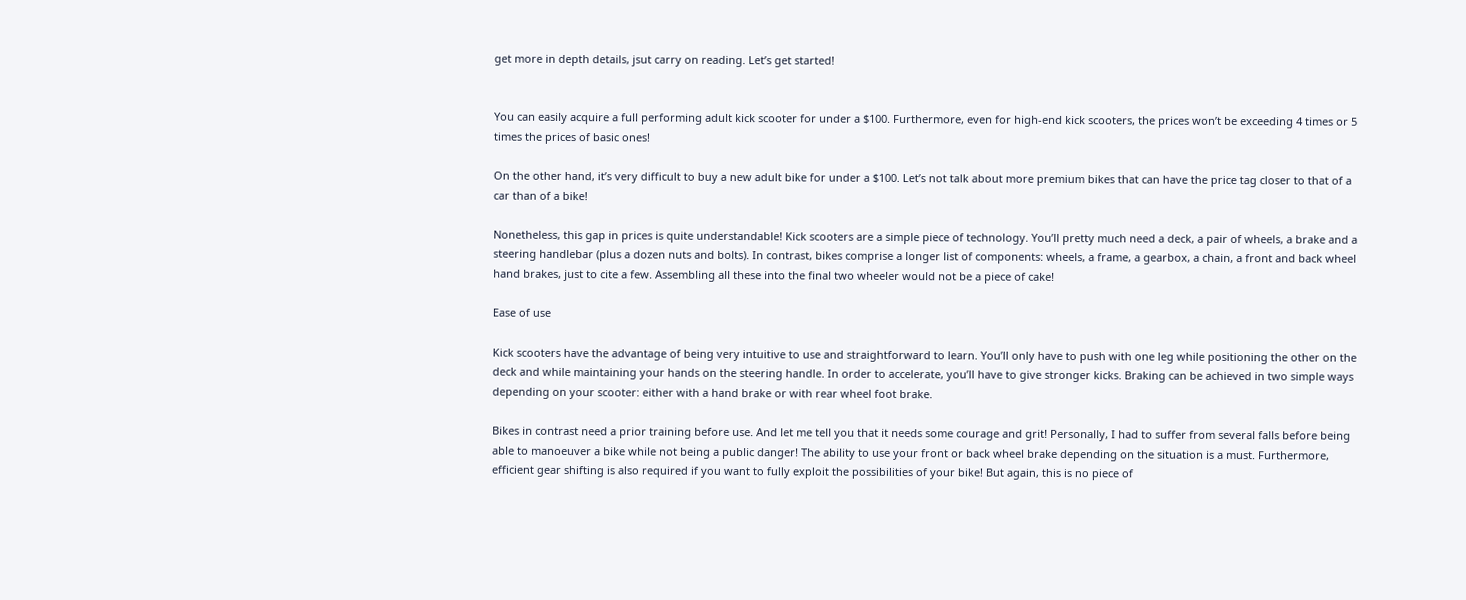get more in depth details, jsut carry on reading. Let’s get started!


You can easily acquire a full performing adult kick scooter for under a $100. Furthermore, even for high-end kick scooters, the prices won’t be exceeding 4 times or 5 times the prices of basic ones!

On the other hand, it’s very difficult to buy a new adult bike for under a $100. Let’s not talk about more premium bikes that can have the price tag closer to that of a car than of a bike!

Nonetheless, this gap in prices is quite understandable! Kick scooters are a simple piece of technology. You’ll pretty much need a deck, a pair of wheels, a brake and a steering handlebar (plus a dozen nuts and bolts). In contrast, bikes comprise a longer list of components: wheels, a frame, a gearbox, a chain, a front and back wheel hand brakes, just to cite a few. Assembling all these into the final two wheeler would not be a piece of cake!

Ease of use

Kick scooters have the advantage of being very intuitive to use and straightforward to learn. You’ll only have to push with one leg while positioning the other on the deck and while maintaining your hands on the steering handle. In order to accelerate, you’ll have to give stronger kicks. Braking can be achieved in two simple ways depending on your scooter: either with a hand brake or with rear wheel foot brake.

Bikes in contrast need a prior training before use. And let me tell you that it needs some courage and grit! Personally, I had to suffer from several falls before being able to manoeuver a bike while not being a public danger! The ability to use your front or back wheel brake depending on the situation is a must. Furthermore, efficient gear shifting is also required if you want to fully exploit the possibilities of your bike! But again, this is no piece of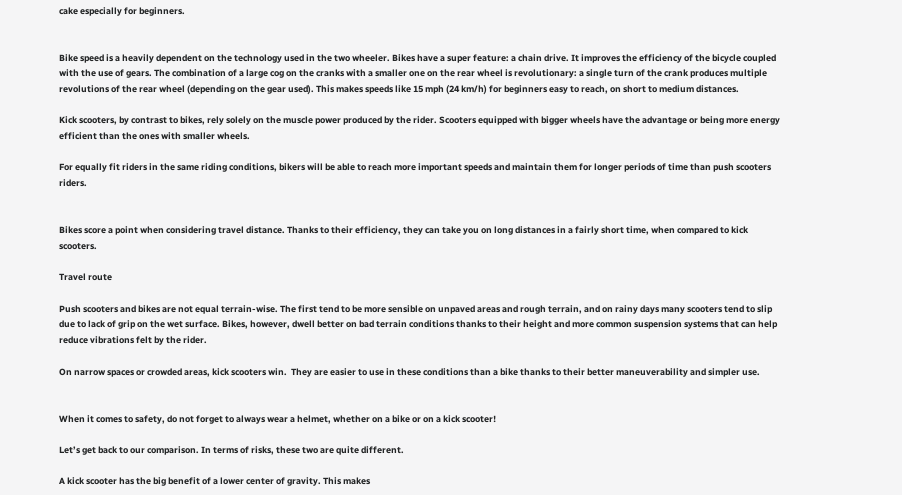cake especially for beginners.


Bike speed is a heavily dependent on the technology used in the two wheeler. Bikes have a super feature: a chain drive. It improves the efficiency of the bicycle coupled with the use of gears. The combination of a large cog on the cranks with a smaller one on the rear wheel is revolutionary: a single turn of the crank produces multiple revolutions of the rear wheel (depending on the gear used). This makes speeds like 15 mph (24 km/h) for beginners easy to reach, on short to medium distances.

Kick scooters, by contrast to bikes, rely solely on the muscle power produced by the rider. Scooters equipped with bigger wheels have the advantage or being more energy efficient than the ones with smaller wheels.

For equally fit riders in the same riding conditions, bikers will be able to reach more important speeds and maintain them for longer periods of time than push scooters riders.


Bikes score a point when considering travel distance. Thanks to their efficiency, they can take you on long distances in a fairly short time, when compared to kick scooters.

Travel route

Push scooters and bikes are not equal terrain-wise. The first tend to be more sensible on unpaved areas and rough terrain, and on rainy days many scooters tend to slip due to lack of grip on the wet surface. Bikes, however, dwell better on bad terrain conditions thanks to their height and more common suspension systems that can help reduce vibrations felt by the rider.

On narrow spaces or crowded areas, kick scooters win.  They are easier to use in these conditions than a bike thanks to their better maneuverability and simpler use.


When it comes to safety, do not forget to always wear a helmet, whether on a bike or on a kick scooter!

Let’s get back to our comparison. In terms of risks, these two are quite different.

A kick scooter has the big benefit of a lower center of gravity. This makes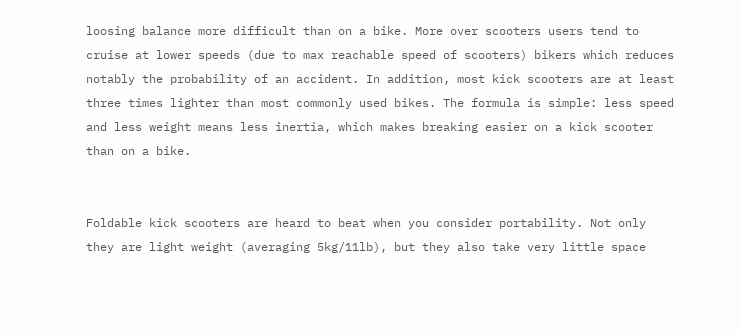loosing balance more difficult than on a bike. More over scooters users tend to cruise at lower speeds (due to max reachable speed of scooters) bikers which reduces notably the probability of an accident. In addition, most kick scooters are at least three times lighter than most commonly used bikes. The formula is simple: less speed and less weight means less inertia, which makes breaking easier on a kick scooter than on a bike.


Foldable kick scooters are heard to beat when you consider portability. Not only they are light weight (averaging 5kg/11lb), but they also take very little space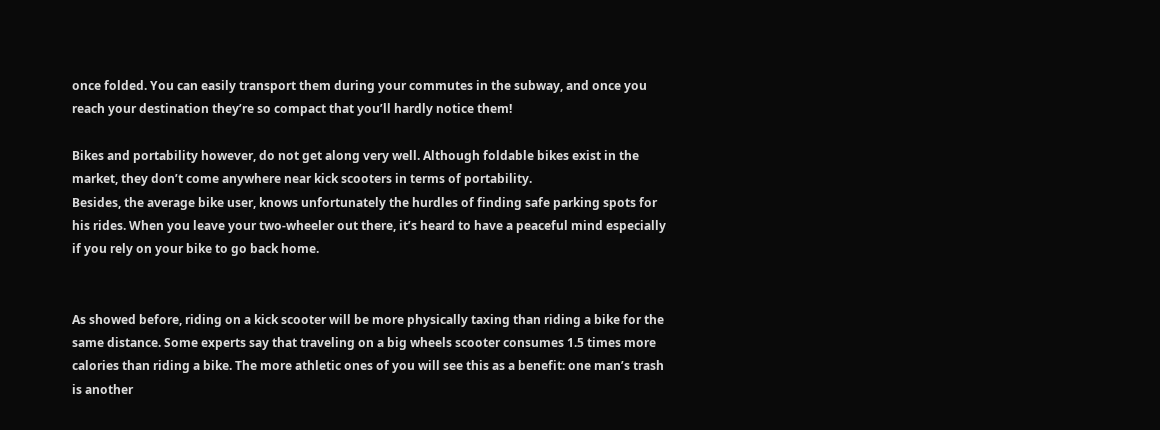once folded. You can easily transport them during your commutes in the subway, and once you reach your destination they’re so compact that you’ll hardly notice them!

Bikes and portability however, do not get along very well. Although foldable bikes exist in the market, they don’t come anywhere near kick scooters in terms of portability.
Besides, the average bike user, knows unfortunately the hurdles of finding safe parking spots for his rides. When you leave your two-wheeler out there, it’s heard to have a peaceful mind especially if you rely on your bike to go back home.


As showed before, riding on a kick scooter will be more physically taxing than riding a bike for the same distance. Some experts say that traveling on a big wheels scooter consumes 1.5 times more calories than riding a bike. The more athletic ones of you will see this as a benefit: one man’s trash is another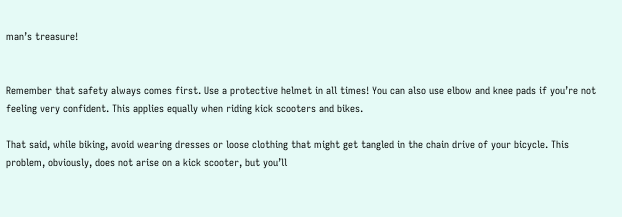man’s treasure!


Remember that safety always comes first. Use a protective helmet in all times! You can also use elbow and knee pads if you’re not feeling very confident. This applies equally when riding kick scooters and bikes.

That said, while biking, avoid wearing dresses or loose clothing that might get tangled in the chain drive of your bicycle. This problem, obviously, does not arise on a kick scooter, but you’ll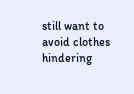still want to avoid clothes hindering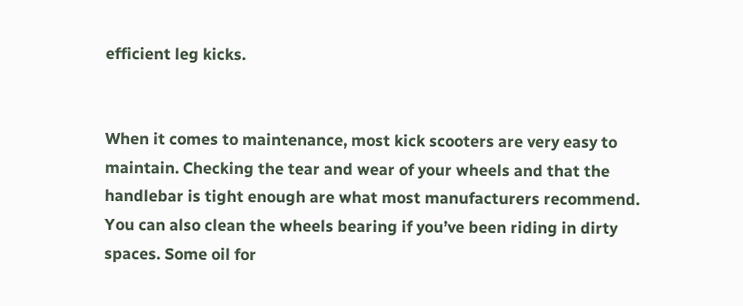efficient leg kicks.


When it comes to maintenance, most kick scooters are very easy to maintain. Checking the tear and wear of your wheels and that the handlebar is tight enough are what most manufacturers recommend. You can also clean the wheels bearing if you’ve been riding in dirty spaces. Some oil for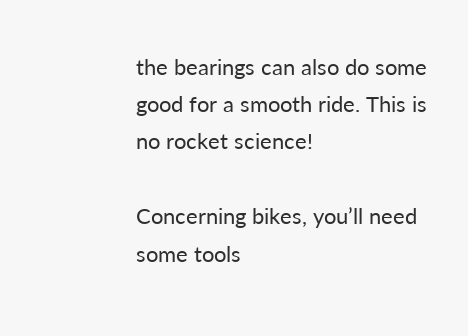the bearings can also do some good for a smooth ride. This is no rocket science!

Concerning bikes, you’ll need some tools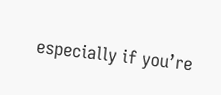especially if you’re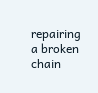repairing a broken chain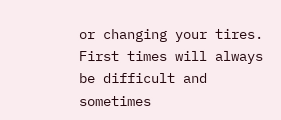or changing your tires. First times will always be difficult and sometimes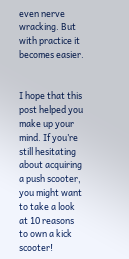even nerve wracking. But with practice it becomes easier.


I hope that this post helped you make up your mind. If you’re still hesitating about acquiring a push scooter, you might want to take a look at 10 reasons to own a kick scooter!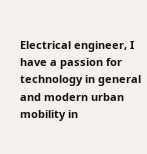Electrical engineer, I have a passion for technology in general and modern urban mobility in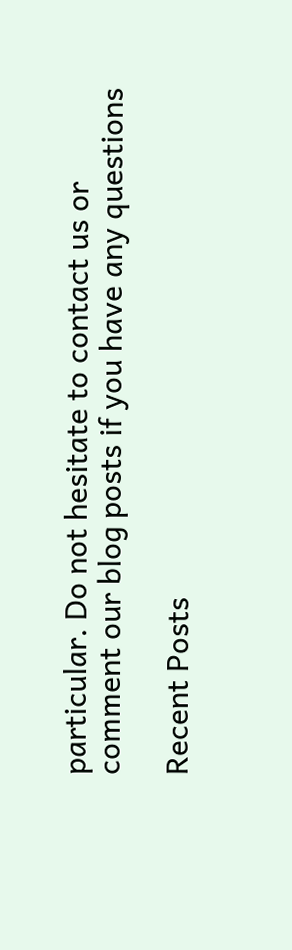particular. Do not hesitate to contact us or comment our blog posts if you have any questions

Recent Posts